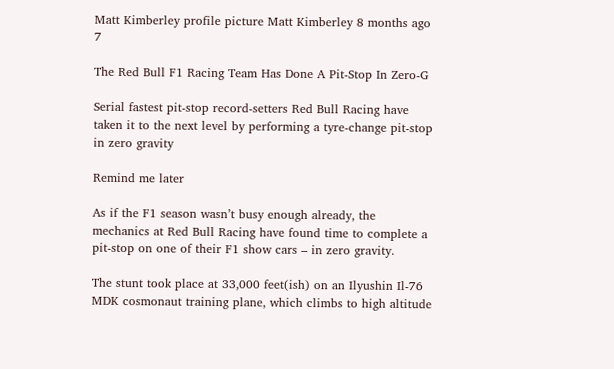Matt Kimberley profile picture Matt Kimberley 8 months ago 7

The Red Bull F1 Racing Team Has Done A Pit-Stop In Zero-G

Serial fastest pit-stop record-setters Red Bull Racing have taken it to the next level by performing a tyre-change pit-stop in zero gravity

Remind me later

As if the F1 season wasn’t busy enough already, the mechanics at Red Bull Racing have found time to complete a pit-stop on one of their F1 show cars – in zero gravity.

The stunt took place at 33,000 feet(ish) on an Ilyushin Il-76 MDK cosmonaut training plane, which climbs to high altitude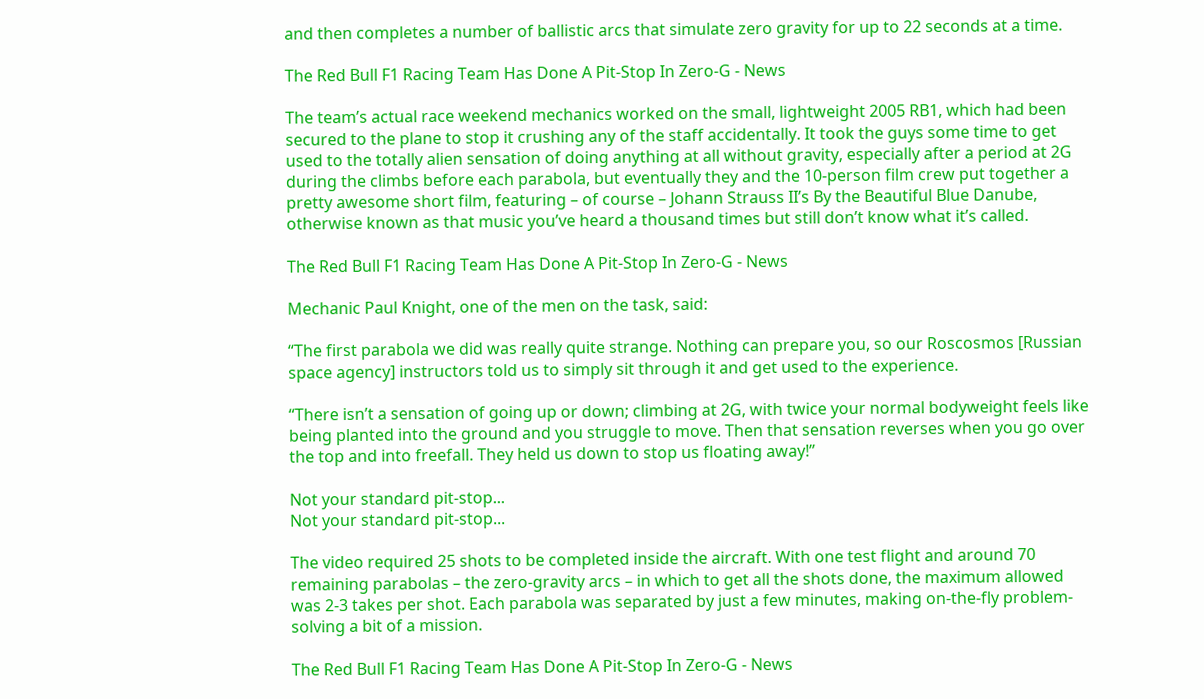and then completes a number of ballistic arcs that simulate zero gravity for up to 22 seconds at a time.

The Red Bull F1 Racing Team Has Done A Pit-Stop In Zero-G - News

The team’s actual race weekend mechanics worked on the small, lightweight 2005 RB1, which had been secured to the plane to stop it crushing any of the staff accidentally. It took the guys some time to get used to the totally alien sensation of doing anything at all without gravity, especially after a period at 2G during the climbs before each parabola, but eventually they and the 10-person film crew put together a pretty awesome short film, featuring – of course – Johann Strauss II’s By the Beautiful Blue Danube, otherwise known as that music you’ve heard a thousand times but still don’t know what it’s called.

The Red Bull F1 Racing Team Has Done A Pit-Stop In Zero-G - News

Mechanic Paul Knight, one of the men on the task, said:

“The first parabola we did was really quite strange. Nothing can prepare you, so our Roscosmos [Russian space agency] instructors told us to simply sit through it and get used to the experience.

“There isn’t a sensation of going up or down; climbing at 2G, with twice your normal bodyweight feels like being planted into the ground and you struggle to move. Then that sensation reverses when you go over the top and into freefall. They held us down to stop us floating away!”

Not your standard pit-stop...
Not your standard pit-stop...

The video required 25 shots to be completed inside the aircraft. With one test flight and around 70 remaining parabolas – the zero-gravity arcs – in which to get all the shots done, the maximum allowed was 2-3 takes per shot. Each parabola was separated by just a few minutes, making on-the-fly problem-solving a bit of a mission.

The Red Bull F1 Racing Team Has Done A Pit-Stop In Zero-G - News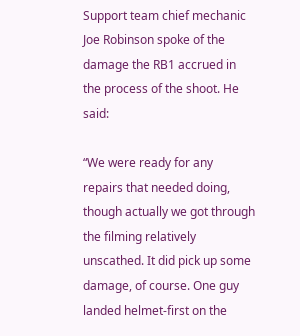Support team chief mechanic Joe Robinson spoke of the damage the RB1 accrued in the process of the shoot. He said:

“We were ready for any repairs that needed doing, though actually we got through the filming relatively unscathed. It did pick up some damage, of course. One guy landed helmet-first on the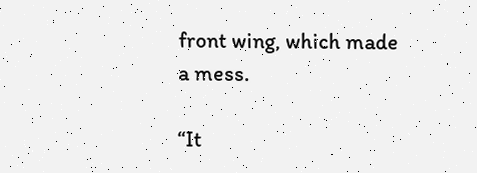front wing, which made a mess.

“It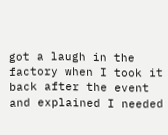got a laugh in the factory when I took it back after the event and explained I needed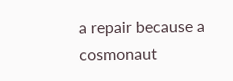a repair because a cosmonaut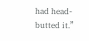had head-butted it.”